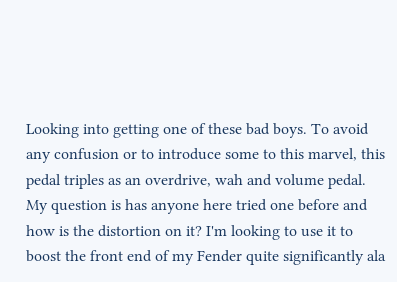Looking into getting one of these bad boys. To avoid any confusion or to introduce some to this marvel, this pedal triples as an overdrive, wah and volume pedal.
My question is has anyone here tried one before and how is the distortion on it? I'm looking to use it to boost the front end of my Fender quite significantly ala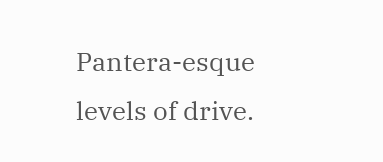Pantera-esque levels of drive.